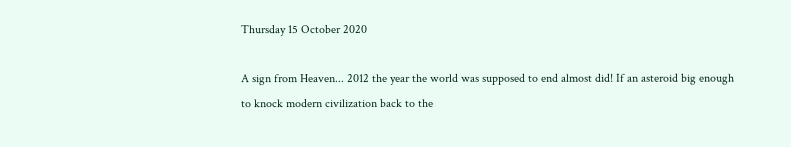Thursday 15 October 2020

A sign from Heaven... 2012 the year the world was supposed to end almost did! If an asteroid big enough to knock modern civilization back to the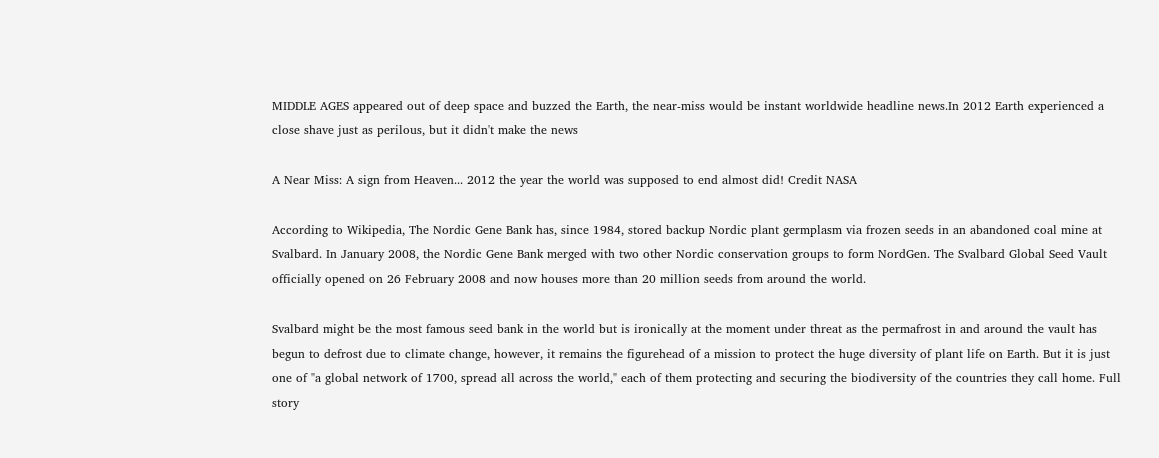MIDDLE AGES appeared out of deep space and buzzed the Earth, the near-miss would be instant worldwide headline news.In 2012 Earth experienced a close shave just as perilous, but it didn't make the news

A Near Miss: A sign from Heaven... 2012 the year the world was supposed to end almost did! Credit NASA

According to Wikipedia, The Nordic Gene Bank has, since 1984, stored backup Nordic plant germplasm via frozen seeds in an abandoned coal mine at Svalbard. In January 2008, the Nordic Gene Bank merged with two other Nordic conservation groups to form NordGen. The Svalbard Global Seed Vault officially opened on 26 February 2008 and now houses more than 20 million seeds from around the world.

Svalbard might be the most famous seed bank in the world but is ironically at the moment under threat as the permafrost in and around the vault has begun to defrost due to climate change, however, it remains the figurehead of a mission to protect the huge diversity of plant life on Earth. But it is just one of "a global network of 1700, spread all across the world," each of them protecting and securing the biodiversity of the countries they call home. Full story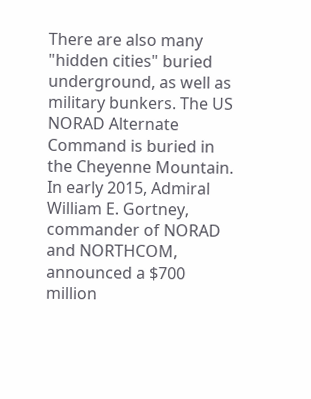There are also many "hidden cities" buried underground, as well as military bunkers. The US NORAD Alternate Command is buried in the Cheyenne Mountain.  In early 2015, Admiral William E. Gortney, commander of NORAD and NORTHCOM, announced a $700 million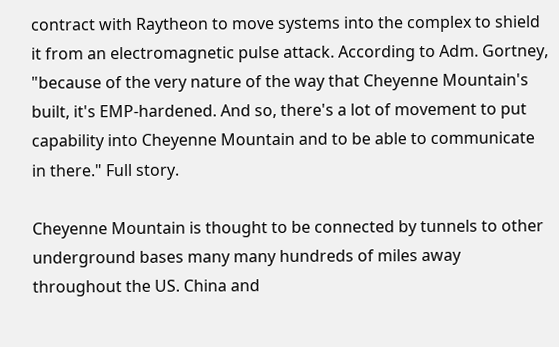contract with Raytheon to move systems into the complex to shield it from an electromagnetic pulse attack. According to Adm. Gortney, "because of the very nature of the way that Cheyenne Mountain's built, it's EMP-hardened. And so, there's a lot of movement to put capability into Cheyenne Mountain and to be able to communicate in there." Full story.

Cheyenne Mountain is thought to be connected by tunnels to other underground bases many many hundreds of miles away throughout the US. China and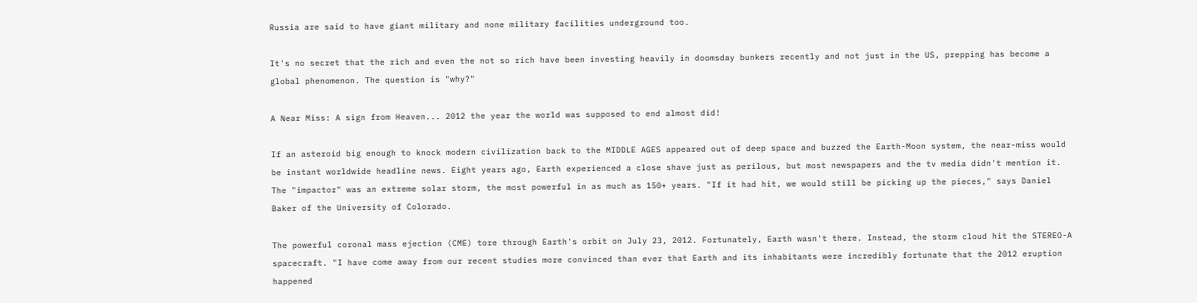Russia are said to have giant military and none military facilities underground too.

It's no secret that the rich and even the not so rich have been investing heavily in doomsday bunkers recently and not just in the US, prepping has become a global phenomenon. The question is "why?"

A Near Miss: A sign from Heaven... 2012 the year the world was supposed to end almost did!

If an asteroid big enough to knock modern civilization back to the MIDDLE AGES appeared out of deep space and buzzed the Earth-Moon system, the near-miss would be instant worldwide headline news. Eight years ago, Earth experienced a close shave just as perilous, but most newspapers and the tv media didn't mention it. The "impactor" was an extreme solar storm, the most powerful in as much as 150+ years. "If it had hit, we would still be picking up the pieces," says Daniel Baker of the University of Colorado.

The powerful coronal mass ejection (CME) tore through Earth's orbit on July 23, 2012. Fortunately, Earth wasn't there. Instead, the storm cloud hit the STEREO-A spacecraft. "I have come away from our recent studies more convinced than ever that Earth and its inhabitants were incredibly fortunate that the 2012 eruption happened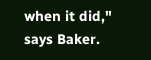when it did," says Baker.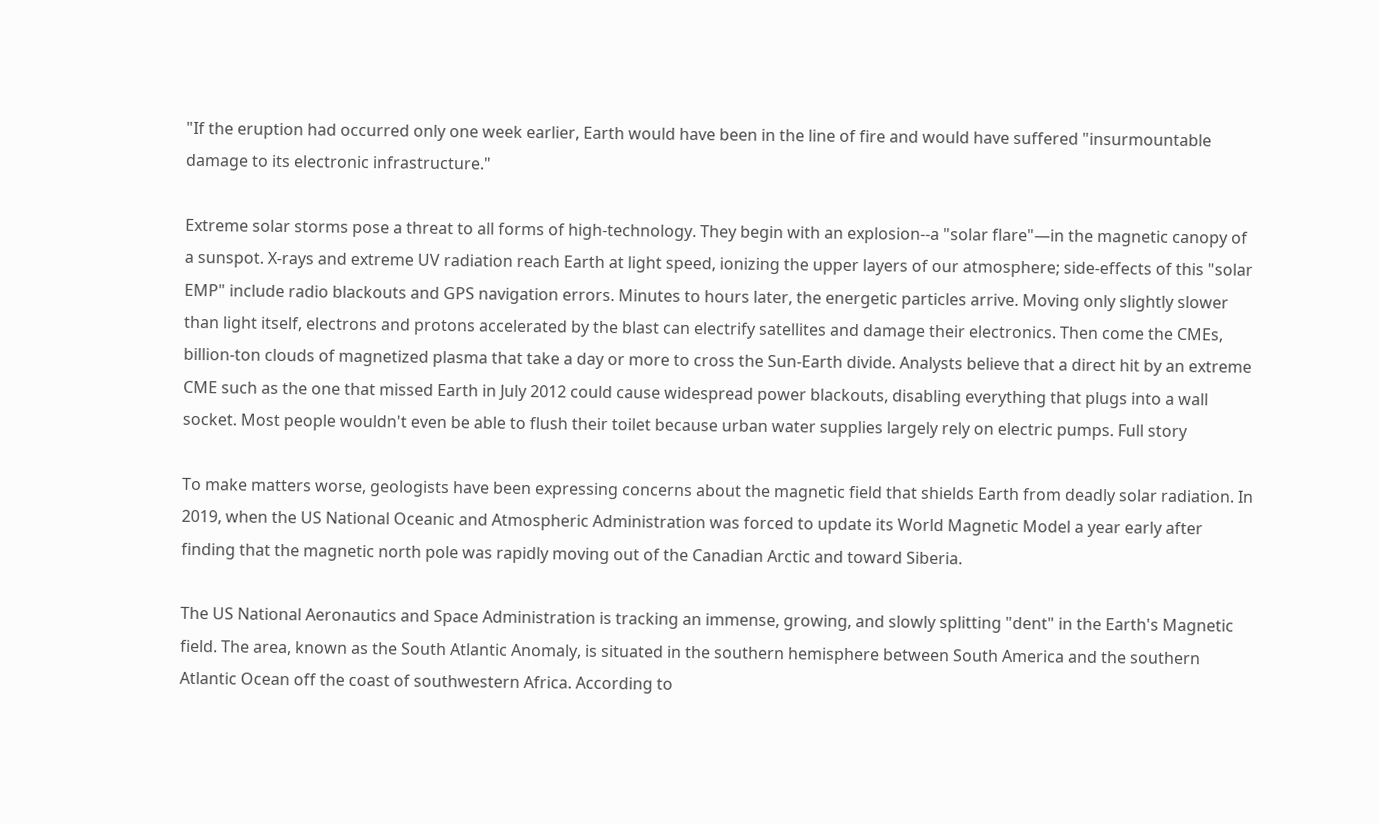"If the eruption had occurred only one week earlier, Earth would have been in the line of fire and would have suffered "insurmountable damage to its electronic infrastructure."

Extreme solar storms pose a threat to all forms of high-technology. They begin with an explosion--a "solar flare"—in the magnetic canopy of a sunspot. X-rays and extreme UV radiation reach Earth at light speed, ionizing the upper layers of our atmosphere; side-effects of this "solar EMP" include radio blackouts and GPS navigation errors. Minutes to hours later, the energetic particles arrive. Moving only slightly slower than light itself, electrons and protons accelerated by the blast can electrify satellites and damage their electronics. Then come the CMEs, billion-ton clouds of magnetized plasma that take a day or more to cross the Sun-Earth divide. Analysts believe that a direct hit by an extreme CME such as the one that missed Earth in July 2012 could cause widespread power blackouts, disabling everything that plugs into a wall socket. Most people wouldn't even be able to flush their toilet because urban water supplies largely rely on electric pumps. Full story

To make matters worse, geologists have been expressing concerns about the magnetic field that shields Earth from deadly solar radiation. In 2019, when the US National Oceanic and Atmospheric Administration was forced to update its World Magnetic Model a year early after finding that the magnetic north pole was rapidly moving out of the Canadian Arctic and toward Siberia.

The US National Aeronautics and Space Administration is tracking an immense, growing, and slowly splitting "dent" in the Earth's Magnetic field. The area, known as the South Atlantic Anomaly, is situated in the southern hemisphere between South America and the southern Atlantic Ocean off the coast of southwestern Africa. According to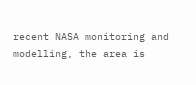recent NASA monitoring and modelling, the area is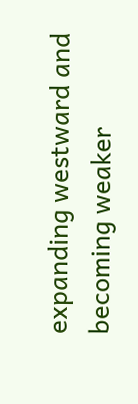expanding westward and becoming weaker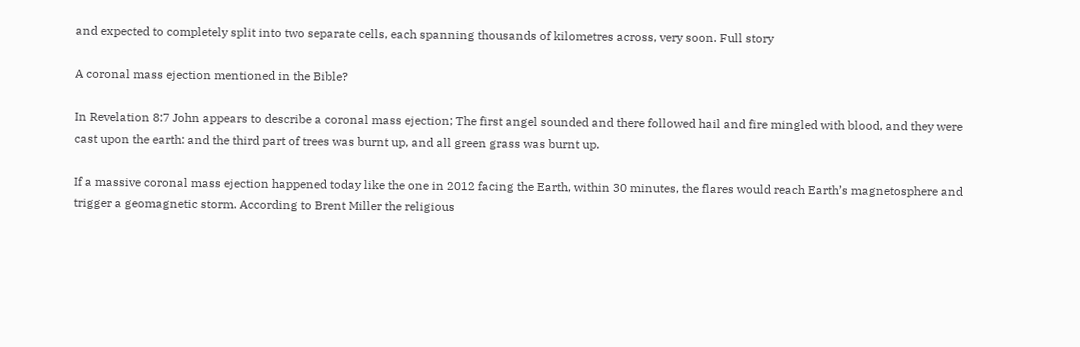and expected to completely split into two separate cells, each spanning thousands of kilometres across, very soon. Full story

A coronal mass ejection mentioned in the Bible?

In Revelation 8:7 John appears to describe a coronal mass ejection; The first angel sounded and there followed hail and fire mingled with blood, and they were cast upon the earth: and the third part of trees was burnt up, and all green grass was burnt up.

If a massive coronal mass ejection happened today like the one in 2012 facing the Earth, within 30 minutes, the flares would reach Earth’s magnetosphere and trigger a geomagnetic storm. According to Brent Miller the religious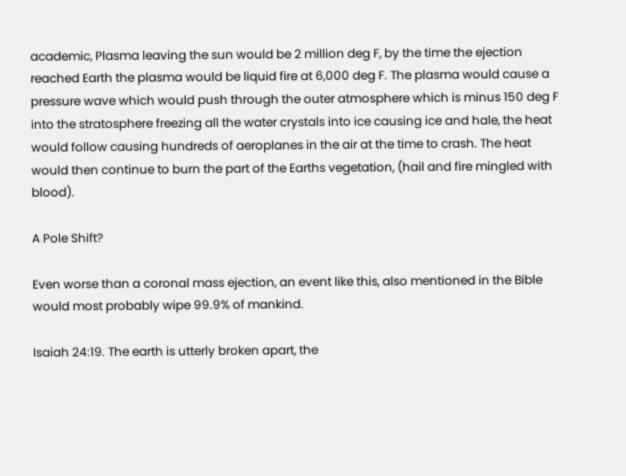academic, Plasma leaving the sun would be 2 million deg F, by the time the ejection reached Earth the plasma would be liquid fire at 6,000 deg F. The plasma would cause a pressure wave which would push through the outer atmosphere which is minus 150 deg F into the stratosphere freezing all the water crystals into ice causing ice and hale, the heat would follow causing hundreds of aeroplanes in the air at the time to crash. The heat would then continue to burn the part of the Earths vegetation, (hail and fire mingled with blood).

A Pole Shift?

Even worse than a coronal mass ejection, an event like this, also mentioned in the Bible would most probably wipe 99.9% of mankind.

Isaiah 24:19. The earth is utterly broken apart, the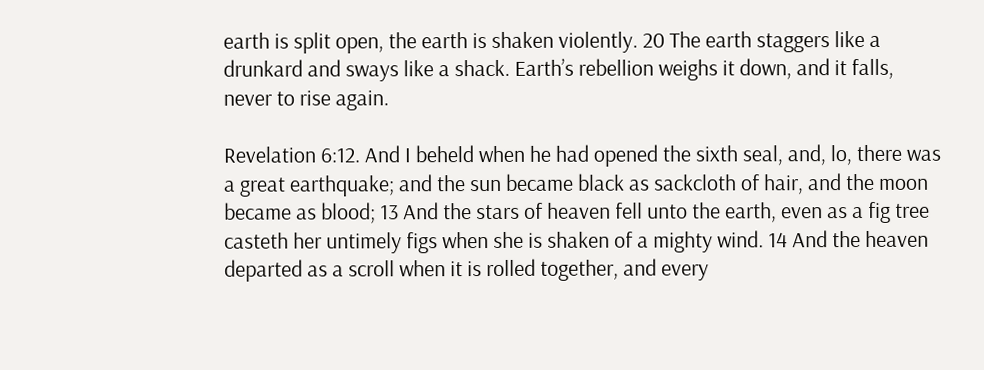earth is split open, the earth is shaken violently. 20 The earth staggers like a drunkard and sways like a shack. Earth’s rebellion weighs it down, and it falls, never to rise again.

Revelation 6:12. And I beheld when he had opened the sixth seal, and, lo, there was a great earthquake; and the sun became black as sackcloth of hair, and the moon became as blood; 13 And the stars of heaven fell unto the earth, even as a fig tree casteth her untimely figs when she is shaken of a mighty wind. 14 And the heaven departed as a scroll when it is rolled together, and every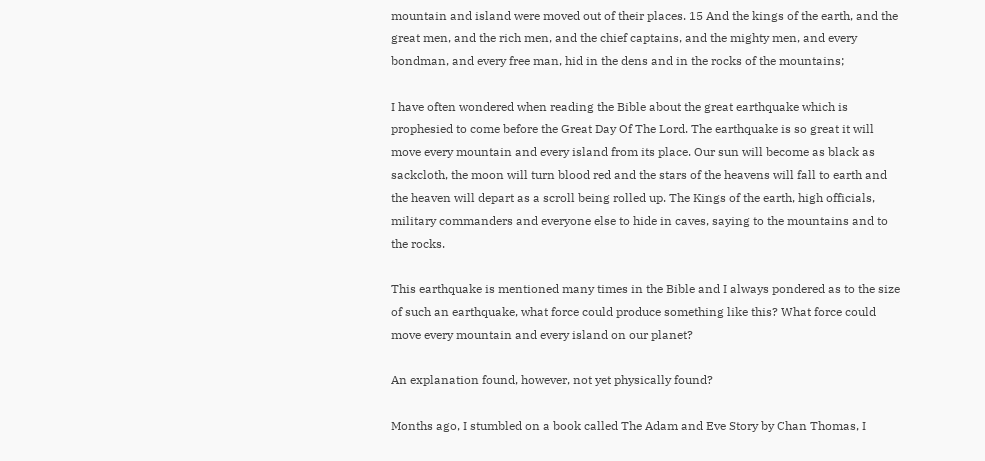mountain and island were moved out of their places. 15 And the kings of the earth, and the great men, and the rich men, and the chief captains, and the mighty men, and every bondman, and every free man, hid in the dens and in the rocks of the mountains;

I have often wondered when reading the Bible about the great earthquake which is prophesied to come before the Great Day Of The Lord. The earthquake is so great it will move every mountain and every island from its place. Our sun will become as black as sackcloth, the moon will turn blood red and the stars of the heavens will fall to earth and the heaven will depart as a scroll being rolled up. The Kings of the earth, high officials, military commanders and everyone else to hide in caves, saying to the mountains and to the rocks.

This earthquake is mentioned many times in the Bible and I always pondered as to the size of such an earthquake, what force could produce something like this? What force could move every mountain and every island on our planet?

An explanation found, however, not yet physically found?

Months ago, I stumbled on a book called The Adam and Eve Story by Chan Thomas, I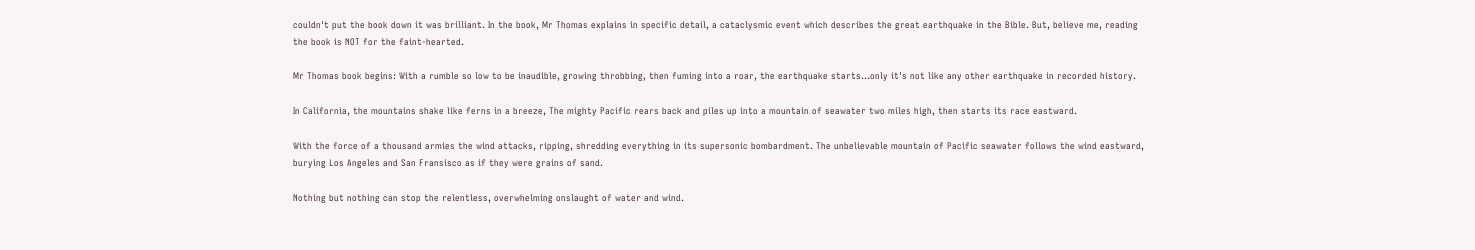couldn't put the book down it was brilliant. In the book, Mr Thomas explains in specific detail, a cataclysmic event which describes the great earthquake in the Bible. But, believe me, reading the book is NOT for the faint-hearted.

Mr Thomas book begins: With a rumble so low to be inaudible, growing throbbing, then fuming into a roar, the earthquake starts...only it's not like any other earthquake in recorded history.

In California, the mountains shake like ferns in a breeze, The mighty Pacific rears back and piles up into a mountain of seawater two miles high, then starts its race eastward.

With the force of a thousand armies the wind attacks, ripping, shredding everything in its supersonic bombardment. The unbelievable mountain of Pacific seawater follows the wind eastward, burying Los Angeles and San Fransisco as if they were grains of sand.

Nothing but nothing can stop the relentless, overwhelming onslaught of water and wind.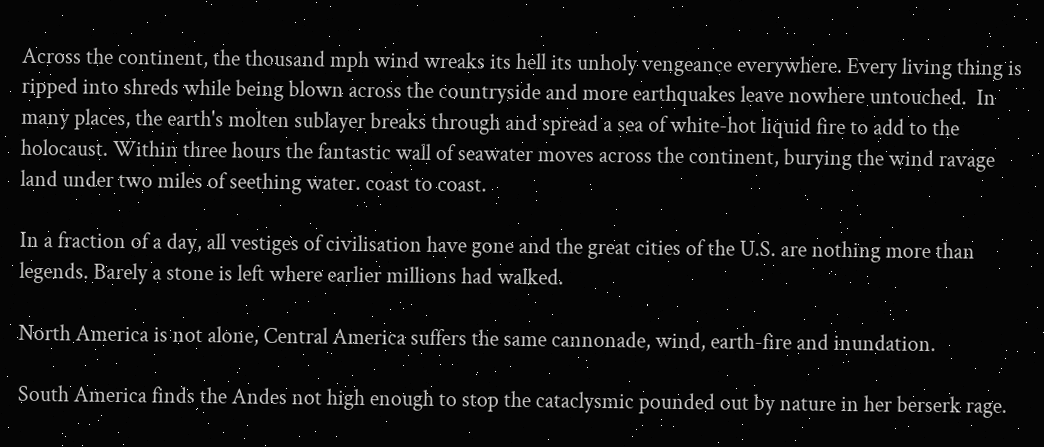Across the continent, the thousand mph wind wreaks its hell its unholy vengeance everywhere. Every living thing is ripped into shreds while being blown across the countryside and more earthquakes leave nowhere untouched.  In many places, the earth's molten sublayer breaks through and spread a sea of white-hot liquid fire to add to the holocaust. Within three hours the fantastic wall of seawater moves across the continent, burying the wind ravage land under two miles of seething water. coast to coast.

In a fraction of a day, all vestiges of civilisation have gone and the great cities of the U.S. are nothing more than legends. Barely a stone is left where earlier millions had walked.

North America is not alone, Central America suffers the same cannonade, wind, earth-fire and inundation.

South America finds the Andes not high enough to stop the cataclysmic pounded out by nature in her berserk rage.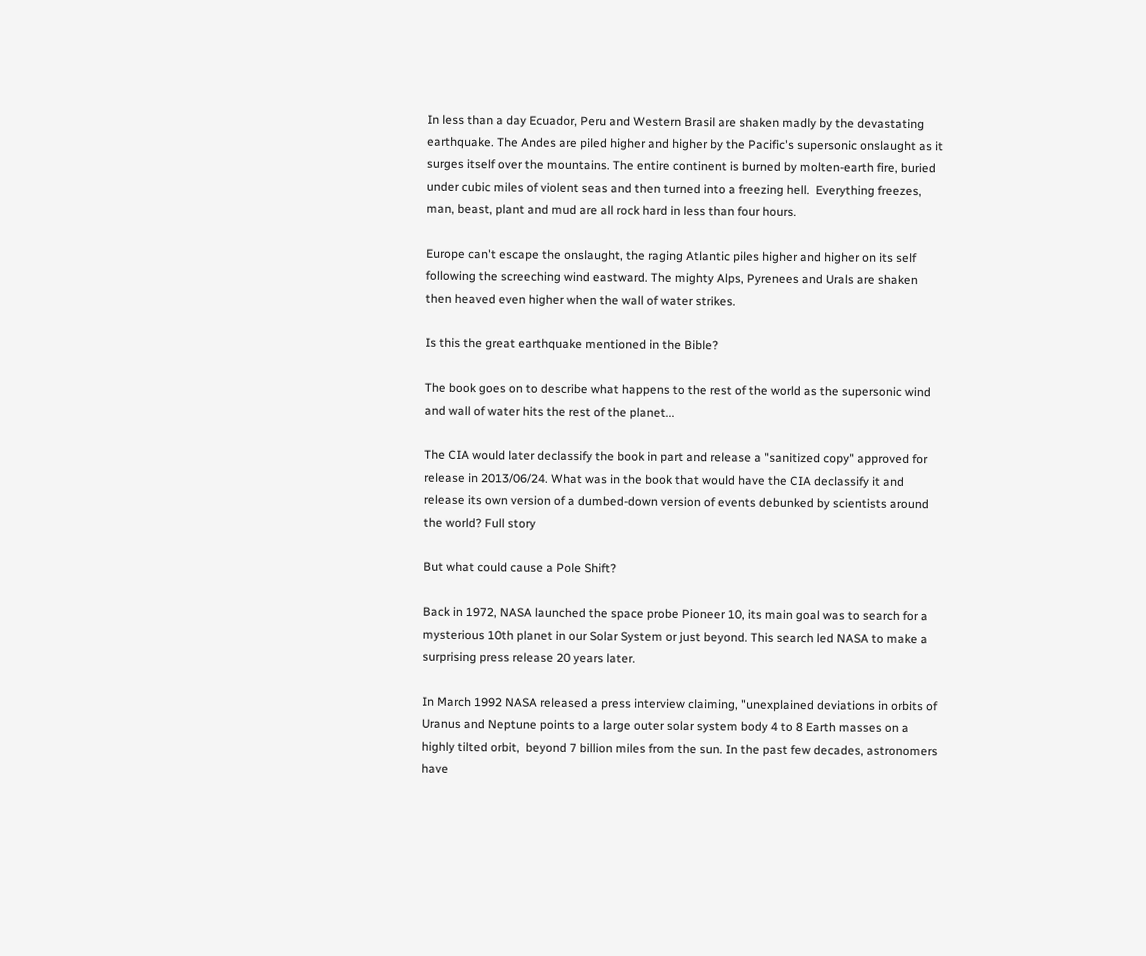In less than a day Ecuador, Peru and Western Brasil are shaken madly by the devastating earthquake. The Andes are piled higher and higher by the Pacific's supersonic onslaught as it surges itself over the mountains. The entire continent is burned by molten-earth fire, buried under cubic miles of violent seas and then turned into a freezing hell.  Everything freezes, man, beast, plant and mud are all rock hard in less than four hours.

Europe can't escape the onslaught, the raging Atlantic piles higher and higher on its self following the screeching wind eastward. The mighty Alps, Pyrenees and Urals are shaken then heaved even higher when the wall of water strikes.

Is this the great earthquake mentioned in the Bible?

The book goes on to describe what happens to the rest of the world as the supersonic wind and wall of water hits the rest of the planet...

The CIA would later declassify the book in part and release a "sanitized copy" approved for release in 2013/06/24. What was in the book that would have the CIA declassify it and release its own version of a dumbed-down version of events debunked by scientists around the world? Full story

But what could cause a Pole Shift?

Back in 1972, NASA launched the space probe Pioneer 10, its main goal was to search for a mysterious 10th planet in our Solar System or just beyond. This search led NASA to make a surprising press release 20 years later.

In March 1992 NASA released a press interview claiming, "unexplained deviations in orbits of Uranus and Neptune points to a large outer solar system body 4 to 8 Earth masses on a highly tilted orbit,  beyond 7 billion miles from the sun. In the past few decades, astronomers have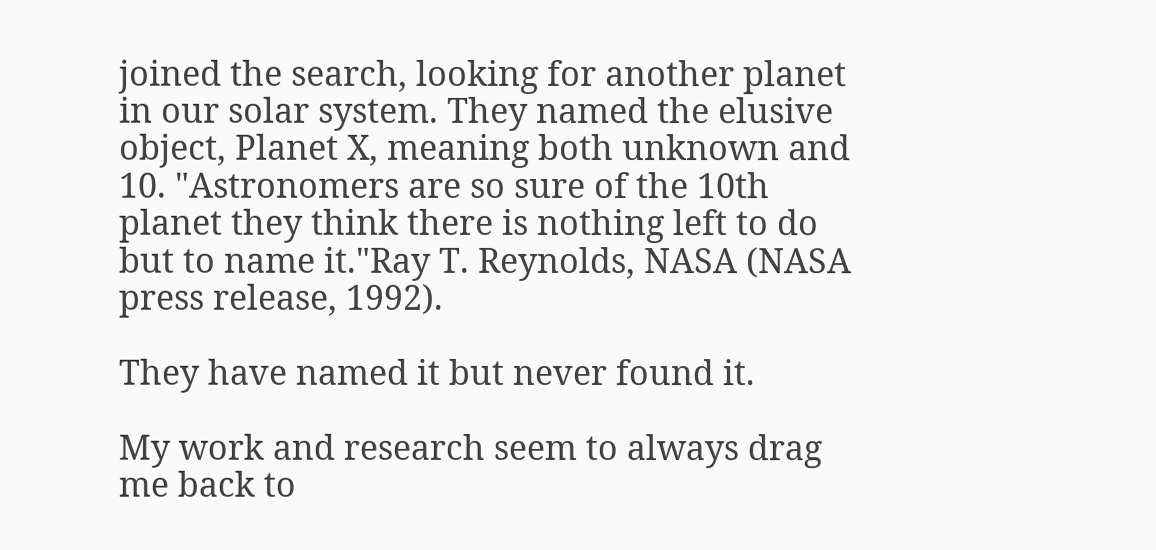joined the search, looking for another planet in our solar system. They named the elusive object, Planet X, meaning both unknown and 10. "Astronomers are so sure of the 10th planet they think there is nothing left to do but to name it."Ray T. Reynolds, NASA (NASA press release, 1992).

They have named it but never found it.

My work and research seem to always drag me back to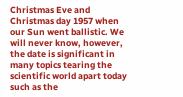Christmas Eve and Christmas day 1957 when our Sun went ballistic. We will never know, however, the date is significant in many topics tearing the scientific world apart today such as the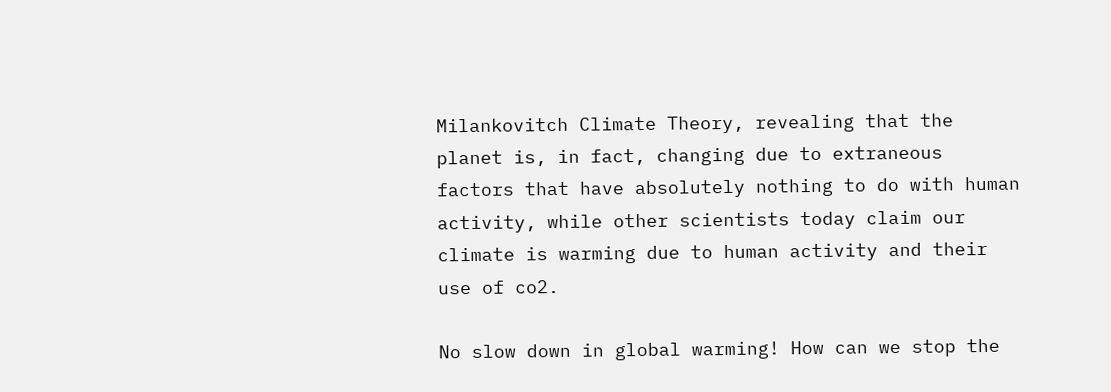Milankovitch Climate Theory, revealing that the planet is, in fact, changing due to extraneous factors that have absolutely nothing to do with human activity, while other scientists today claim our climate is warming due to human activity and their use of co2.

No slow down in global warming! How can we stop the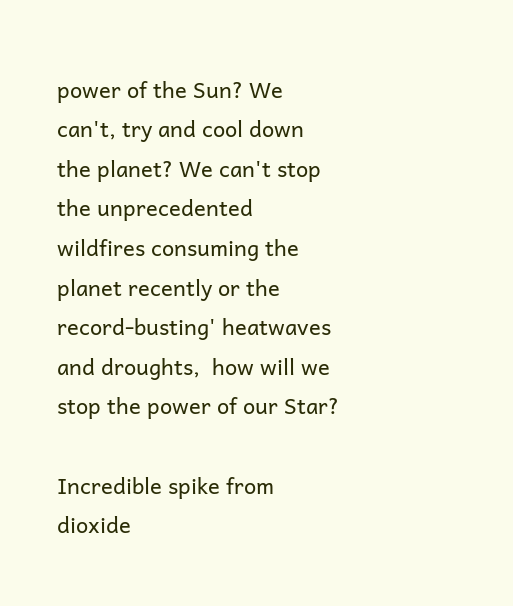power of the Sun? We can't, try and cool down the planet? We can't stop the unprecedented wildfires consuming the planet recently or the record-busting' heatwaves and droughts,  how will we stop the power of our Star?

Incredible spike from dioxide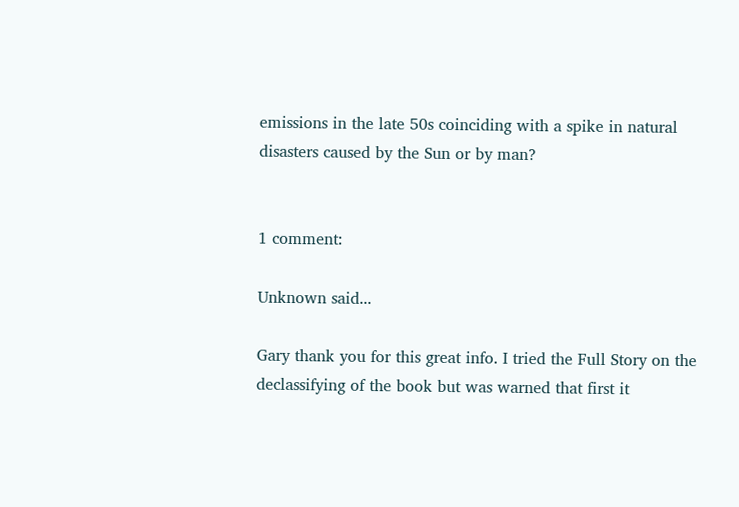emissions in the late 50s coinciding with a spike in natural disasters caused by the Sun or by man?


1 comment:

Unknown said...

Gary thank you for this great info. I tried the Full Story on the declassifying of the book but was warned that first it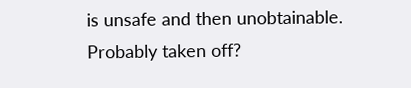is unsafe and then unobtainable. Probably taken off?